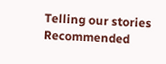Telling our stories
Recommended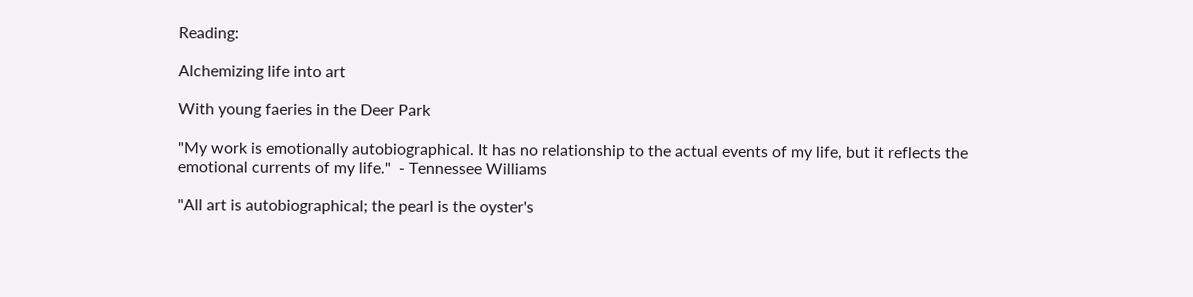Reading:

Alchemizing life into art

With young faeries in the Deer Park

"My work is emotionally autobiographical. It has no relationship to the actual events of my life, but it reflects the emotional currents of my life."  - Tennessee Williams

"All art is autobiographical; the pearl is the oyster's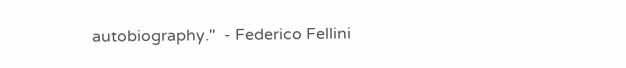autobiography."  - Federico Fellini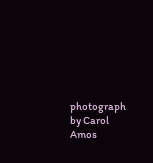photograph by Carol Amos